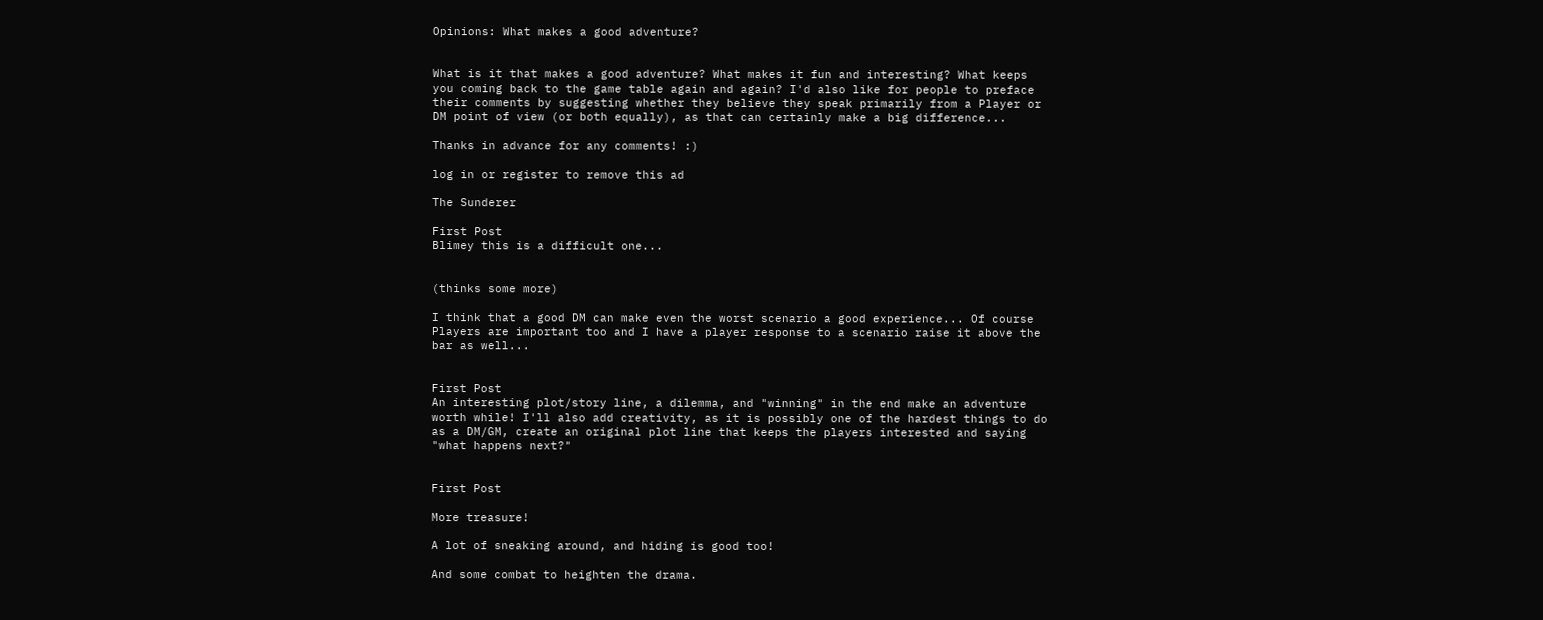Opinions: What makes a good adventure?


What is it that makes a good adventure? What makes it fun and interesting? What keeps you coming back to the game table again and again? I'd also like for people to preface their comments by suggesting whether they believe they speak primarily from a Player or DM point of view (or both equally), as that can certainly make a big difference...

Thanks in advance for any comments! :)

log in or register to remove this ad

The Sunderer

First Post
Blimey this is a difficult one...


(thinks some more)

I think that a good DM can make even the worst scenario a good experience... Of course Players are important too and I have a player response to a scenario raise it above the bar as well...


First Post
An interesting plot/story line, a dilemma, and "winning" in the end make an adventure worth while! I'll also add creativity, as it is possibly one of the hardest things to do as a DM/GM, create an original plot line that keeps the players interested and saying "what happens next?"


First Post

More treasure!

A lot of sneaking around, and hiding is good too!

And some combat to heighten the drama.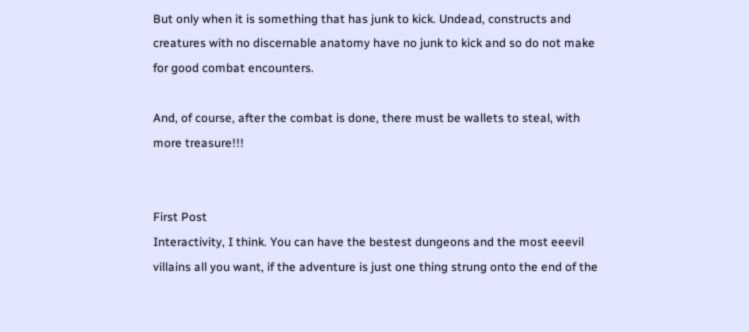But only when it is something that has junk to kick. Undead, constructs and creatures with no discernable anatomy have no junk to kick and so do not make for good combat encounters.

And, of course, after the combat is done, there must be wallets to steal, with more treasure!!!


First Post
Interactivity, I think. You can have the bestest dungeons and the most eeevil villains all you want, if the adventure is just one thing strung onto the end of the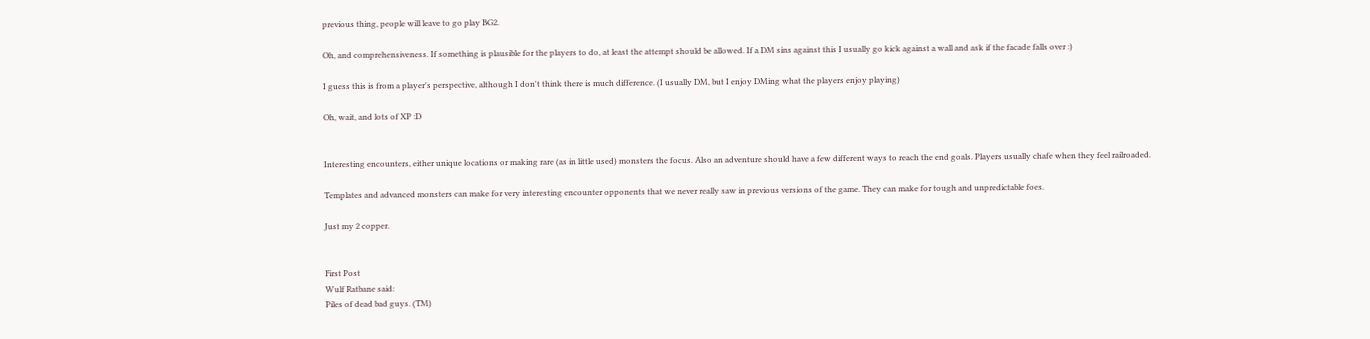previous thing, people will leave to go play BG2.

Oh, and comprehensiveness. If something is plausible for the players to do, at least the attempt should be allowed. If a DM sins against this I usually go kick against a wall and ask if the facade falls over :)

I guess this is from a player's perspective, although I don't think there is much difference. (I usually DM, but I enjoy DMing what the players enjoy playing)

Oh, wait, and lots of XP :D


Interesting encounters, either unique locations or making rare (as in little used) monsters the focus. Also an adventure should have a few different ways to reach the end goals. Players usually chafe when they feel railroaded.

Templates and advanced monsters can make for very interesting encounter opponents that we never really saw in previous versions of the game. They can make for tough and unpredictable foes.

Just my 2 copper.


First Post
Wulf Ratbane said:
Piles of dead bad guys. (TM)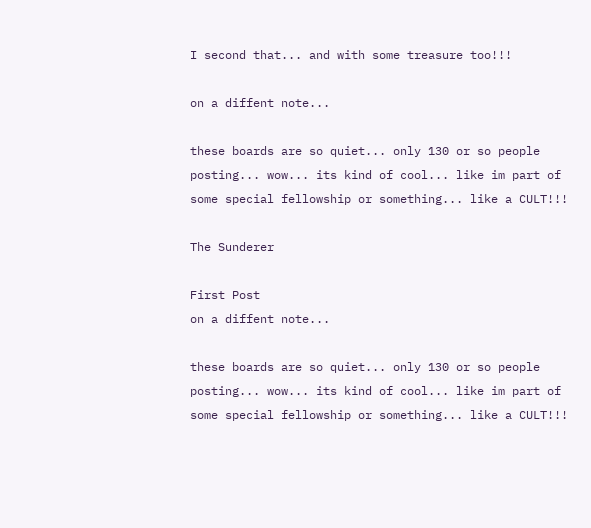I second that... and with some treasure too!!!

on a diffent note...

these boards are so quiet... only 130 or so people posting... wow... its kind of cool... like im part of some special fellowship or something... like a CULT!!!

The Sunderer

First Post
on a diffent note...

these boards are so quiet... only 130 or so people posting... wow... its kind of cool... like im part of some special fellowship or something... like a CULT!!!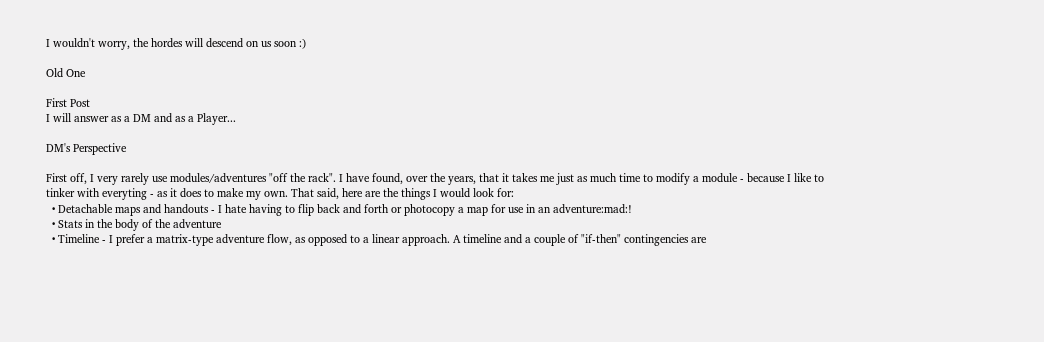I wouldn't worry, the hordes will descend on us soon :)

Old One

First Post
I will answer as a DM and as a Player...

DM's Perspective

First off, I very rarely use modules/adventures "off the rack". I have found, over the years, that it takes me just as much time to modify a module - because I like to tinker with everyting - as it does to make my own. That said, here are the things I would look for:
  • Detachable maps and handouts - I hate having to flip back and forth or photocopy a map for use in an adventure:mad:!
  • Stats in the body of the adventure
  • Timeline - I prefer a matrix-type adventure flow, as opposed to a linear approach. A timeline and a couple of "if-then" contingencies are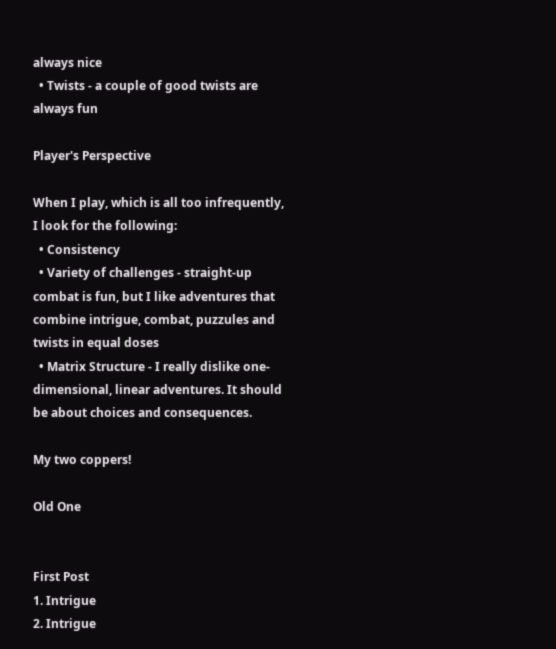always nice
  • Twists - a couple of good twists are always fun

Player's Perspective

When I play, which is all too infrequently, I look for the following:
  • Consistency
  • Variety of challenges - straight-up combat is fun, but I like adventures that combine intrigue, combat, puzzules and twists in equal doses
  • Matrix Structure - I really dislike one-dimensional, linear adventures. It should be about choices and consequences.

My two coppers!

Old One


First Post
1. Intrigue
2. Intrigue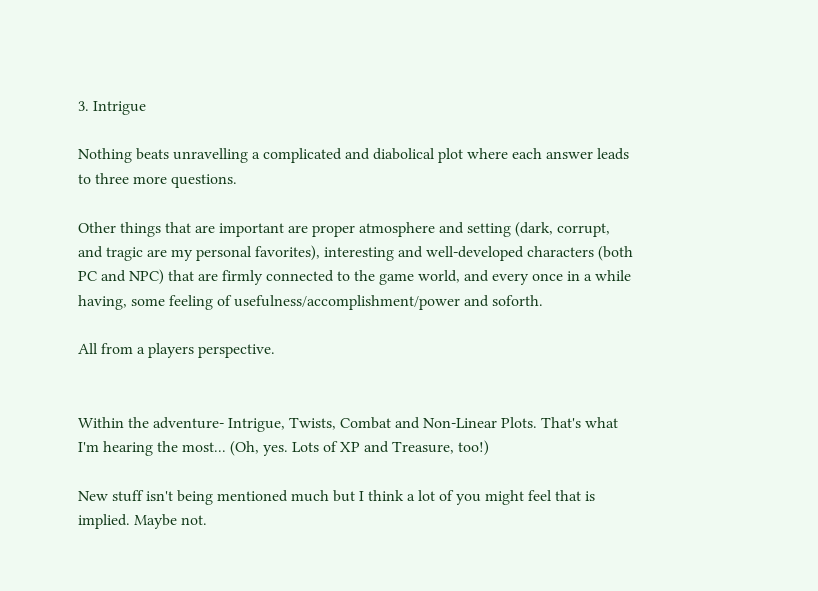3. Intrigue

Nothing beats unravelling a complicated and diabolical plot where each answer leads to three more questions.

Other things that are important are proper atmosphere and setting (dark, corrupt, and tragic are my personal favorites), interesting and well-developed characters (both PC and NPC) that are firmly connected to the game world, and every once in a while having, some feeling of usefulness/accomplishment/power and soforth.

All from a players perspective.


Within the adventure- Intrigue, Twists, Combat and Non-Linear Plots. That's what I'm hearing the most... (Oh, yes. Lots of XP and Treasure, too!)

New stuff isn't being mentioned much but I think a lot of you might feel that is implied. Maybe not.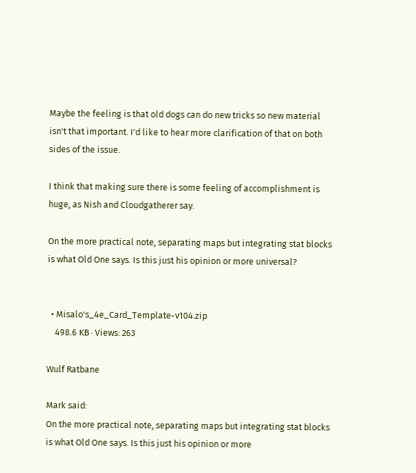Maybe the feeling is that old dogs can do new tricks so new material isn't that important. I'd like to hear more clarification of that on both sides of the issue.

I think that making sure there is some feeling of accomplishment is huge, as Nish and Cloudgatherer say.

On the more practical note, separating maps but integrating stat blocks is what Old One says. Is this just his opinion or more universal?


  • Misalo's_4e_Card_Template-v104.zip
    498.6 KB · Views: 263

Wulf Ratbane

Mark said:
On the more practical note, separating maps but integrating stat blocks is what Old One says. Is this just his opinion or more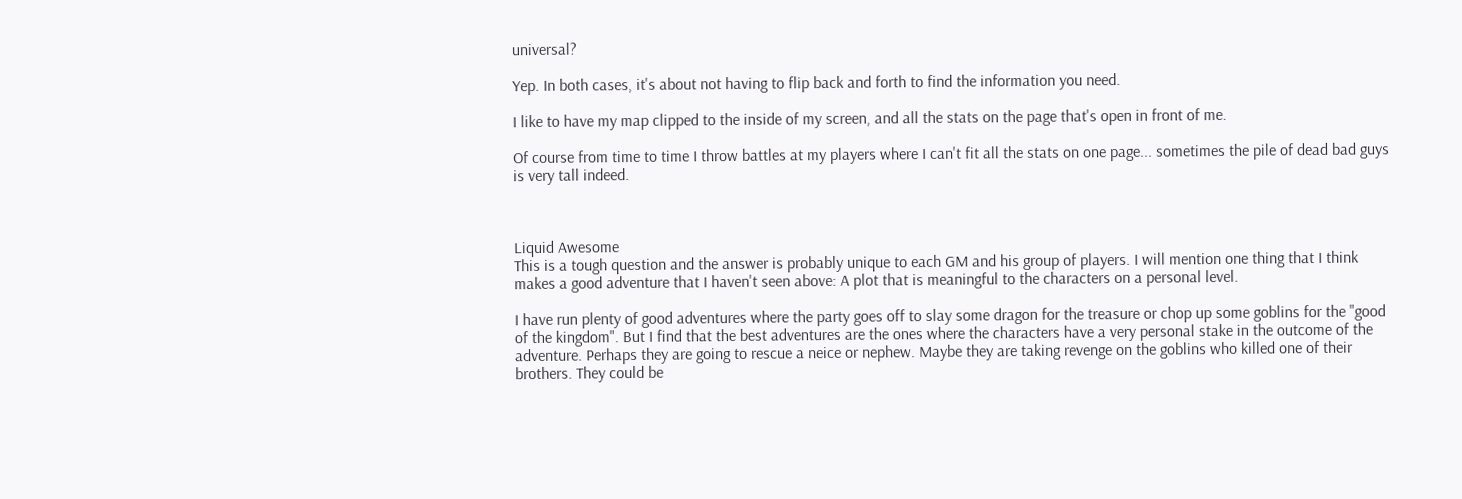universal?

Yep. In both cases, it's about not having to flip back and forth to find the information you need.

I like to have my map clipped to the inside of my screen, and all the stats on the page that's open in front of me.

Of course from time to time I throw battles at my players where I can't fit all the stats on one page... sometimes the pile of dead bad guys is very tall indeed.



Liquid Awesome
This is a tough question and the answer is probably unique to each GM and his group of players. I will mention one thing that I think makes a good adventure that I haven't seen above: A plot that is meaningful to the characters on a personal level.

I have run plenty of good adventures where the party goes off to slay some dragon for the treasure or chop up some goblins for the "good of the kingdom". But I find that the best adventures are the ones where the characters have a very personal stake in the outcome of the adventure. Perhaps they are going to rescue a neice or nephew. Maybe they are taking revenge on the goblins who killed one of their brothers. They could be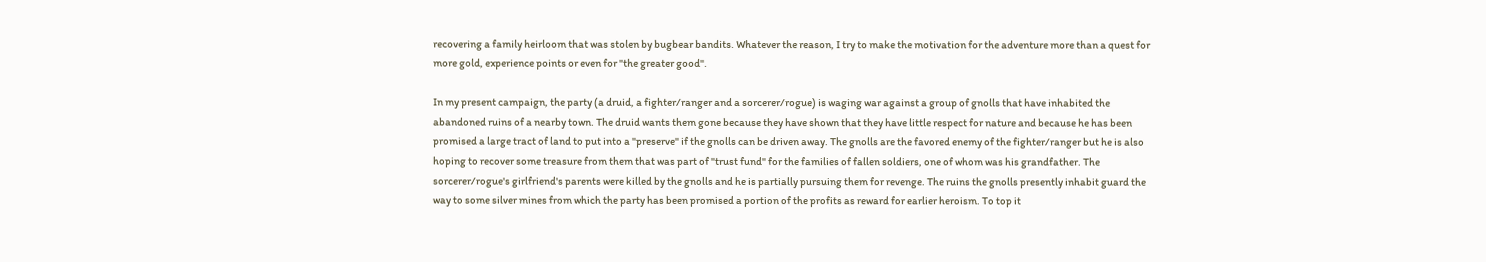recovering a family heirloom that was stolen by bugbear bandits. Whatever the reason, I try to make the motivation for the adventure more than a quest for more gold, experience points or even for "the greater good".

In my present campaign, the party (a druid, a fighter/ranger and a sorcerer/rogue) is waging war against a group of gnolls that have inhabited the abandoned ruins of a nearby town. The druid wants them gone because they have shown that they have little respect for nature and because he has been promised a large tract of land to put into a "preserve" if the gnolls can be driven away. The gnolls are the favored enemy of the fighter/ranger but he is also hoping to recover some treasure from them that was part of "trust fund" for the families of fallen soldiers, one of whom was his grandfather. The sorcerer/rogue's girlfriend's parents were killed by the gnolls and he is partially pursuing them for revenge. The ruins the gnolls presently inhabit guard the way to some silver mines from which the party has been promised a portion of the profits as reward for earlier heroism. To top it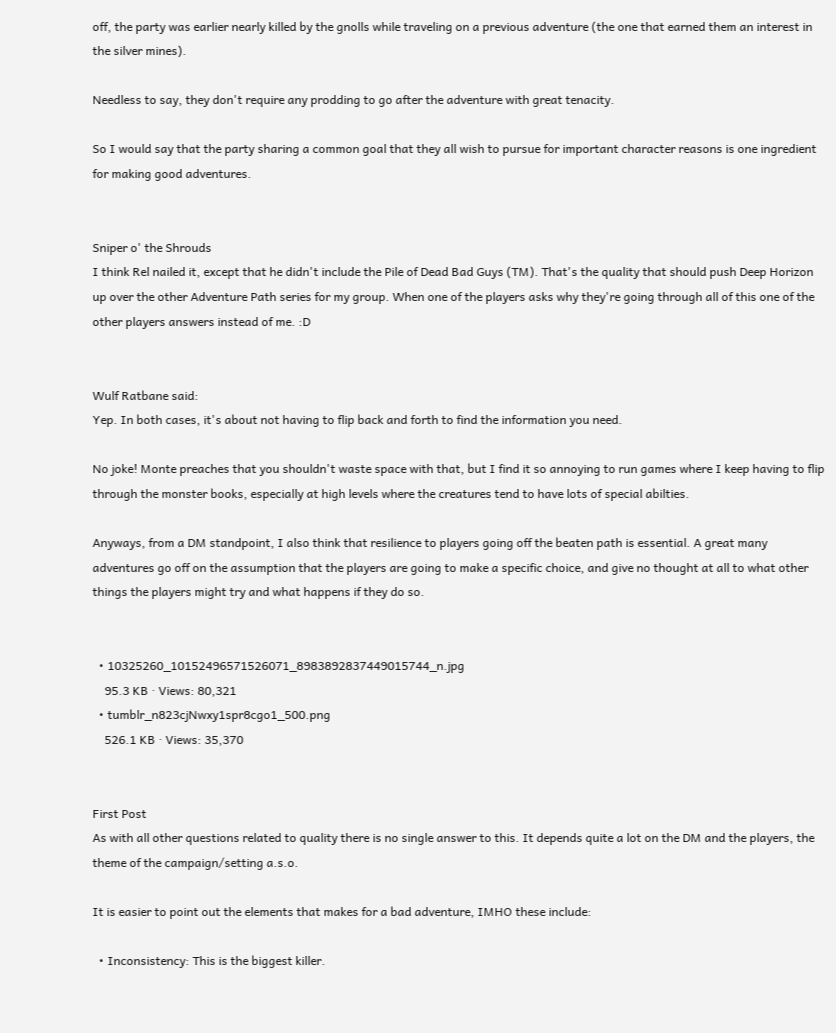off, the party was earlier nearly killed by the gnolls while traveling on a previous adventure (the one that earned them an interest in the silver mines).

Needless to say, they don't require any prodding to go after the adventure with great tenacity.

So I would say that the party sharing a common goal that they all wish to pursue for important character reasons is one ingredient for making good adventures.


Sniper o' the Shrouds
I think Rel nailed it, except that he didn't include the Pile of Dead Bad Guys (TM). That's the quality that should push Deep Horizon up over the other Adventure Path series for my group. When one of the players asks why they're going through all of this one of the other players answers instead of me. :D


Wulf Ratbane said:
Yep. In both cases, it's about not having to flip back and forth to find the information you need.

No joke! Monte preaches that you shouldn't waste space with that, but I find it so annoying to run games where I keep having to flip through the monster books, especially at high levels where the creatures tend to have lots of special abilties.

Anyways, from a DM standpoint, I also think that resilience to players going off the beaten path is essential. A great many adventures go off on the assumption that the players are going to make a specific choice, and give no thought at all to what other things the players might try and what happens if they do so.


  • 10325260_10152496571526071_8983892837449015744_n.jpg
    95.3 KB · Views: 80,321
  • tumblr_n823cjNwxy1spr8cgo1_500.png
    526.1 KB · Views: 35,370


First Post
As with all other questions related to quality there is no single answer to this. It depends quite a lot on the DM and the players, the theme of the campaign/setting a.s.o.

It is easier to point out the elements that makes for a bad adventure, IMHO these include:

  • Inconsistency: This is the biggest killer.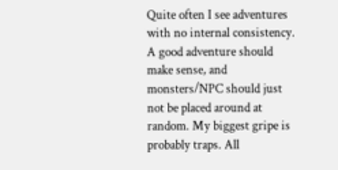Quite often I see adventures with no internal consistency. A good adventure should make sense, and monsters/NPC should just not be placed around at random. My biggest gripe is probably traps. All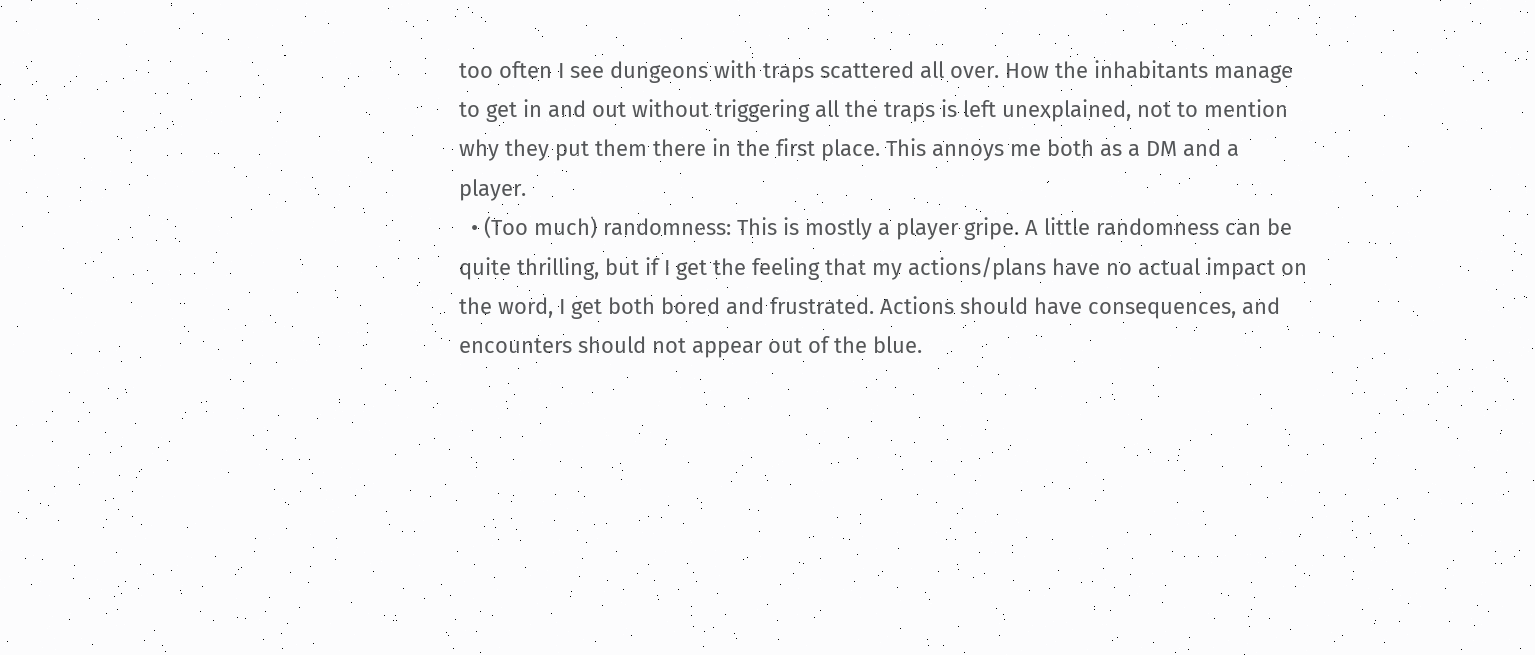too often I see dungeons with traps scattered all over. How the inhabitants manage to get in and out without triggering all the traps is left unexplained, not to mention why they put them there in the first place. This annoys me both as a DM and a player.
  • (Too much) randomness: This is mostly a player gripe. A little randomness can be quite thrilling, but if I get the feeling that my actions/plans have no actual impact on the word, I get both bored and frustrated. Actions should have consequences, and encounters should not appear out of the blue.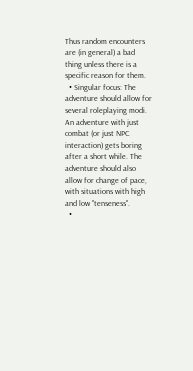Thus random encounters are (in general) a bad thing unless there is a specific reason for them.
  • Singular focus: The adventure should allow for several roleplaying modi. An adventure with just combat (or just NPC interaction) gets boring after a short while. The adventure should also allow for change of pace, with situations with high and low "tenseness".
  •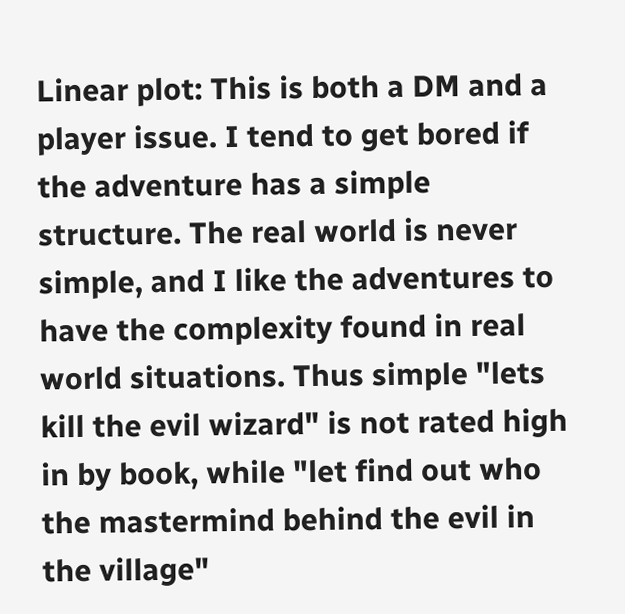Linear plot: This is both a DM and a player issue. I tend to get bored if the adventure has a simple structure. The real world is never simple, and I like the adventures to have the complexity found in real world situations. Thus simple "lets kill the evil wizard" is not rated high in by book, while "let find out who the mastermind behind the evil in the village"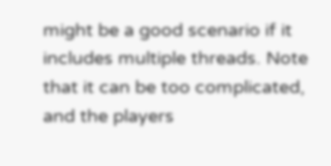might be a good scenario if it includes multiple threads. Note that it can be too complicated, and the players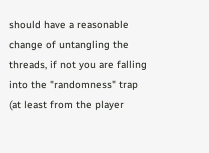should have a reasonable change of untangling the threads, if not you are falling into the "randomness" trap (at least from the player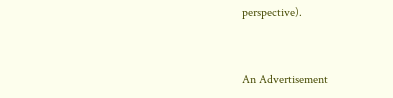perspective).


An Advertisement